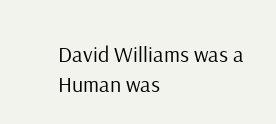David Williams was a Human was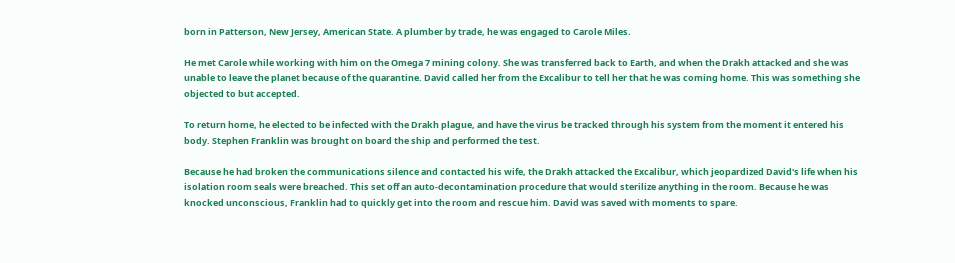born in Patterson, New Jersey, American State. A plumber by trade, he was engaged to Carole Miles.

He met Carole while working with him on the Omega 7 mining colony. She was transferred back to Earth, and when the Drakh attacked and she was unable to leave the planet because of the quarantine. David called her from the Excalibur to tell her that he was coming home. This was something she objected to but accepted.

To return home, he elected to be infected with the Drakh plague, and have the virus be tracked through his system from the moment it entered his body. Stephen Franklin was brought on board the ship and performed the test.

Because he had broken the communications silence and contacted his wife, the Drakh attacked the Excalibur, which jeopardized David's life when his isolation room seals were breached. This set off an auto-decontamination procedure that would sterilize anything in the room. Because he was knocked unconscious, Franklin had to quickly get into the room and rescue him. David was saved with moments to spare.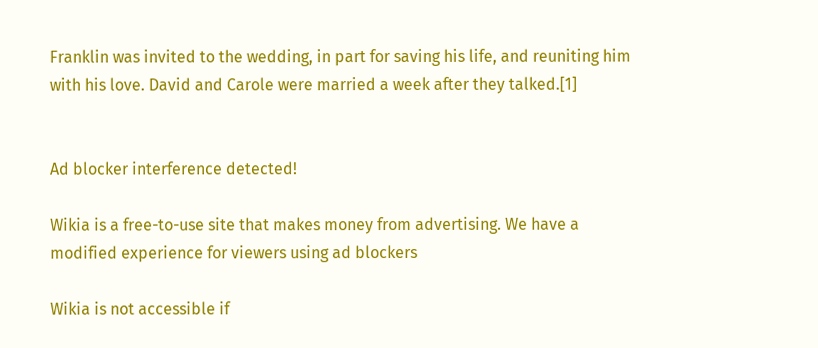Franklin was invited to the wedding, in part for saving his life, and reuniting him with his love. David and Carole were married a week after they talked.[1]


Ad blocker interference detected!

Wikia is a free-to-use site that makes money from advertising. We have a modified experience for viewers using ad blockers

Wikia is not accessible if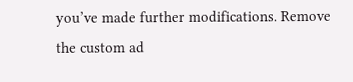you’ve made further modifications. Remove the custom ad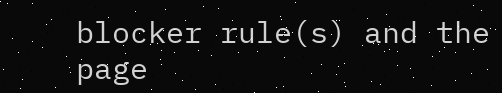blocker rule(s) and the page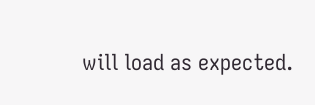will load as expected.